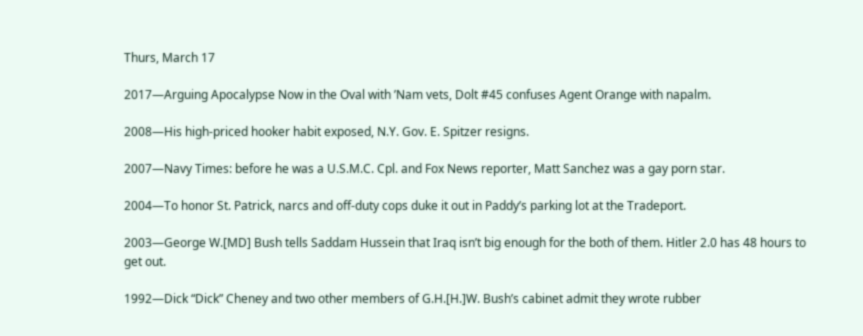Thurs, March 17

2017—Arguing Apocalypse Now in the Oval with ’Nam vets, Dolt #45 confuses Agent Orange with napalm.

2008—His high-priced hooker habit exposed, N.Y. Gov. E. Spitzer resigns.

2007—Navy Times: before he was a U.S.M.C. Cpl. and Fox News reporter, Matt Sanchez was a gay porn star.

2004—To honor St. Patrick, narcs and off-duty cops duke it out in Paddy’s parking lot at the Tradeport.

2003—George W.[MD] Bush tells Saddam Hussein that Iraq isn’t big enough for the both of them. Hitler 2.0 has 48 hours to get out.

1992—Dick “Dick” Cheney and two other members of G.H.[H.]W. Bush’s cabinet admit they wrote rubber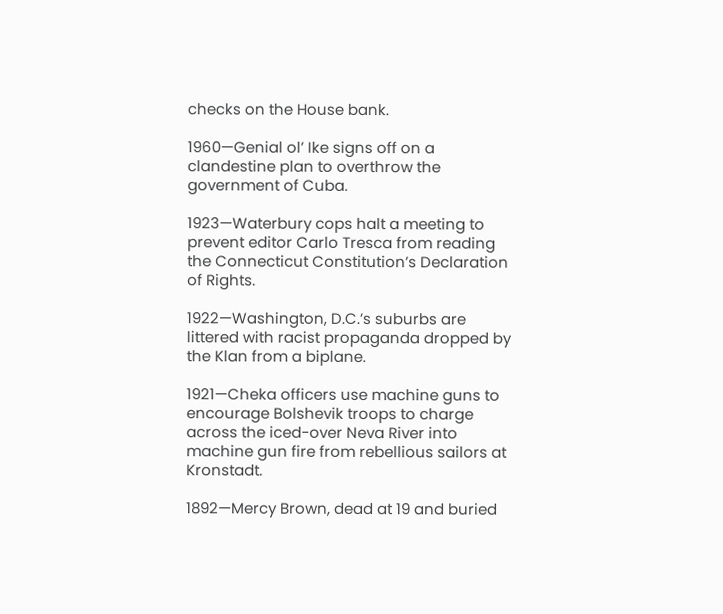checks on the House bank.

1960—Genial ol’ Ike signs off on a clandestine plan to overthrow the government of Cuba.

1923—Waterbury cops halt a meeting to prevent editor Carlo Tresca from reading the Connecticut Constitution’s Declaration of Rights.

1922—Washington, D.C.’s suburbs are littered with racist propaganda dropped by the Klan from a biplane.

1921—Cheka officers use machine guns to encourage Bolshevik troops to charge across the iced-over Neva River into machine gun fire from rebellious sailors at Kronstadt.

1892—Mercy Brown, dead at 19 and buried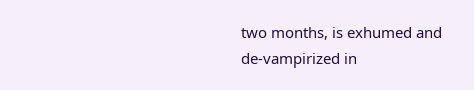two months, is exhumed and de-vampirized in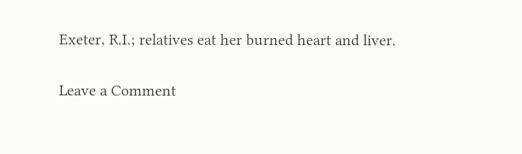Exeter, R.I.; relatives eat her burned heart and liver.

Leave a Comment